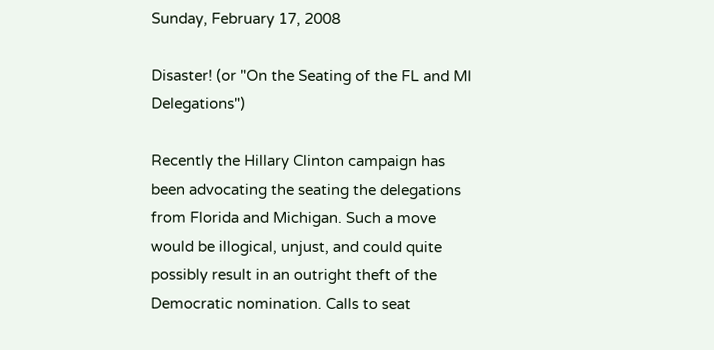Sunday, February 17, 2008

Disaster! (or "On the Seating of the FL and MI Delegations")

Recently the Hillary Clinton campaign has been advocating the seating the delegations from Florida and Michigan. Such a move would be illogical, unjust, and could quite possibly result in an outright theft of the Democratic nomination. Calls to seat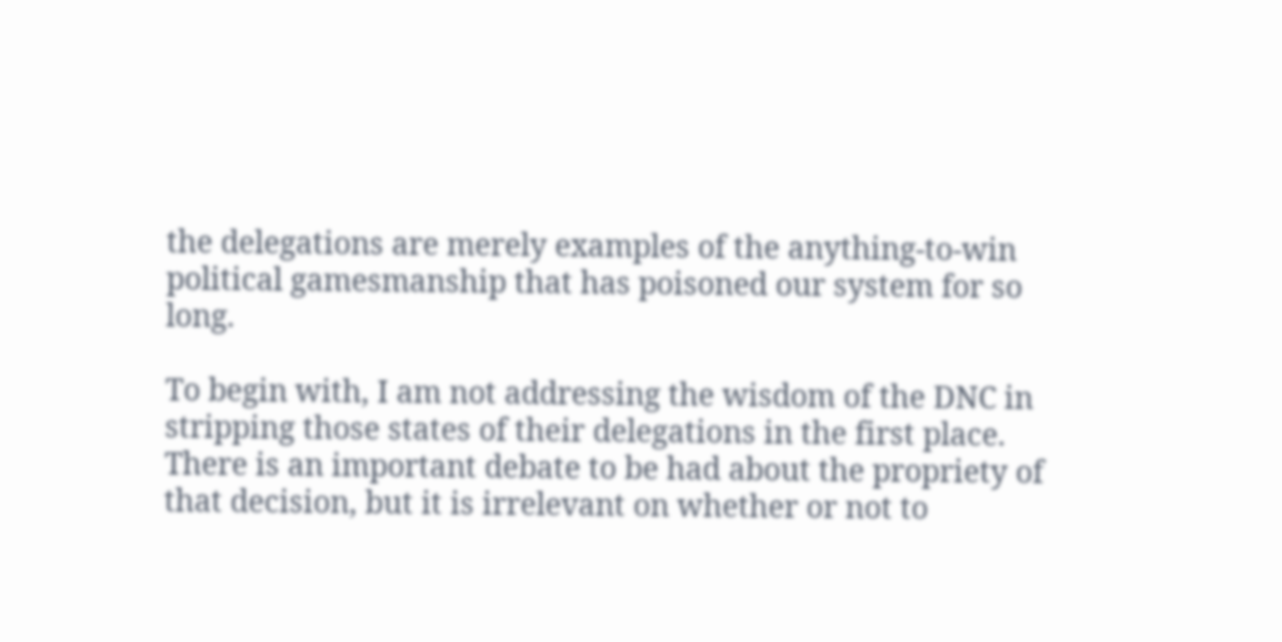the delegations are merely examples of the anything-to-win political gamesmanship that has poisoned our system for so long.

To begin with, I am not addressing the wisdom of the DNC in stripping those states of their delegations in the first place. There is an important debate to be had about the propriety of that decision, but it is irrelevant on whether or not to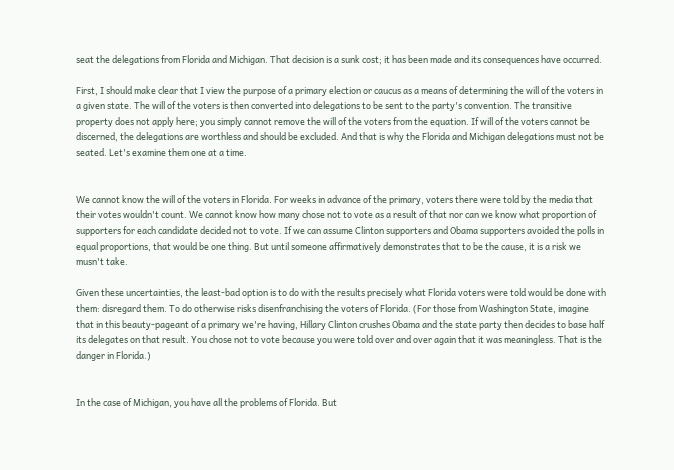seat the delegations from Florida and Michigan. That decision is a sunk cost; it has been made and its consequences have occurred.

First, I should make clear that I view the purpose of a primary election or caucus as a means of determining the will of the voters in a given state. The will of the voters is then converted into delegations to be sent to the party's convention. The transitive property does not apply here; you simply cannot remove the will of the voters from the equation. If will of the voters cannot be discerned, the delegations are worthless and should be excluded. And that is why the Florida and Michigan delegations must not be seated. Let's examine them one at a time.


We cannot know the will of the voters in Florida. For weeks in advance of the primary, voters there were told by the media that their votes wouldn't count. We cannot know how many chose not to vote as a result of that nor can we know what proportion of supporters for each candidate decided not to vote. If we can assume Clinton supporters and Obama supporters avoided the polls in equal proportions, that would be one thing. But until someone affirmatively demonstrates that to be the cause, it is a risk we musn't take.

Given these uncertainties, the least-bad option is to do with the results precisely what Florida voters were told would be done with them: disregard them. To do otherwise risks disenfranchising the voters of Florida. (For those from Washington State, imagine that in this beauty-pageant of a primary we're having, Hillary Clinton crushes Obama and the state party then decides to base half its delegates on that result. You chose not to vote because you were told over and over again that it was meaningless. That is the danger in Florida.)


In the case of Michigan, you have all the problems of Florida. But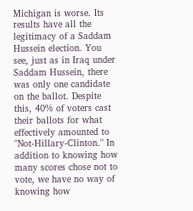Michigan is worse. Its results have all the legitimacy of a Saddam Hussein election. You see, just as in Iraq under Saddam Hussein, there was only one candidate on the ballot. Despite this, 40% of voters cast their ballots for what effectively amounted to "Not-Hillary-Clinton." In addition to knowing how many scores chose not to vote, we have no way of knowing how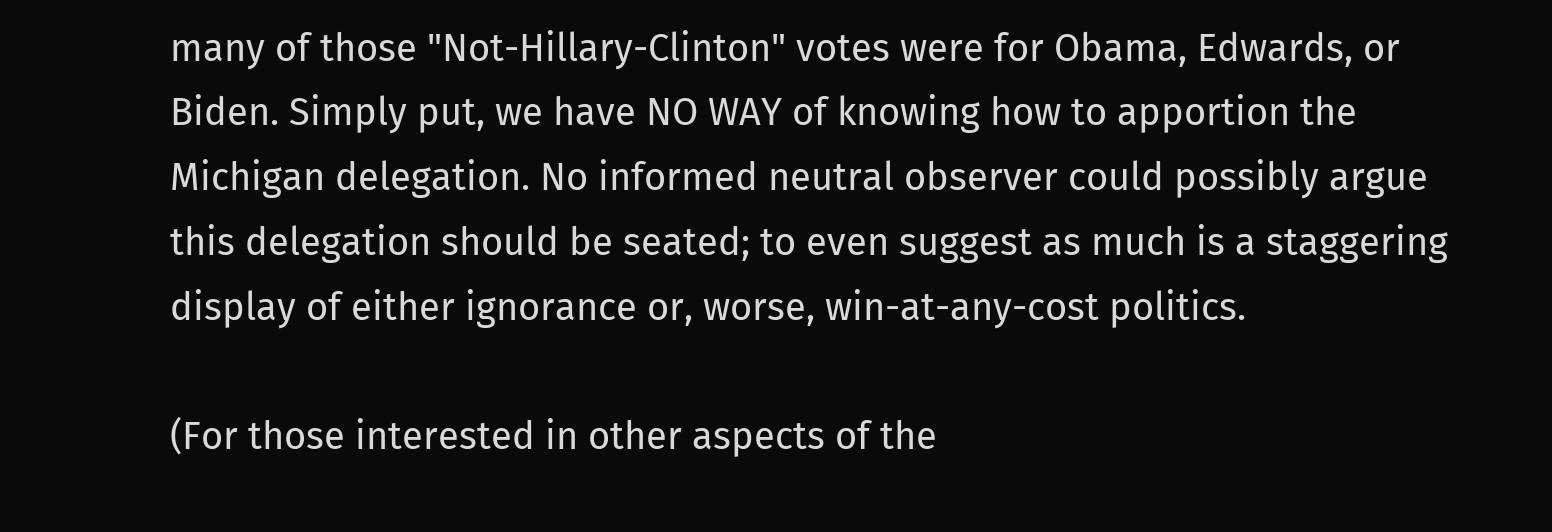many of those "Not-Hillary-Clinton" votes were for Obama, Edwards, or Biden. Simply put, we have NO WAY of knowing how to apportion the Michigan delegation. No informed neutral observer could possibly argue this delegation should be seated; to even suggest as much is a staggering display of either ignorance or, worse, win-at-any-cost politics.

(For those interested in other aspects of the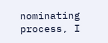nominating process, I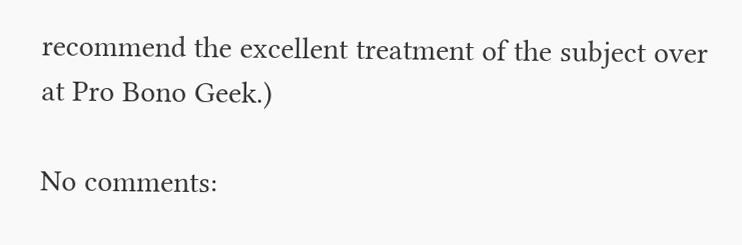recommend the excellent treatment of the subject over at Pro Bono Geek.)

No comments: